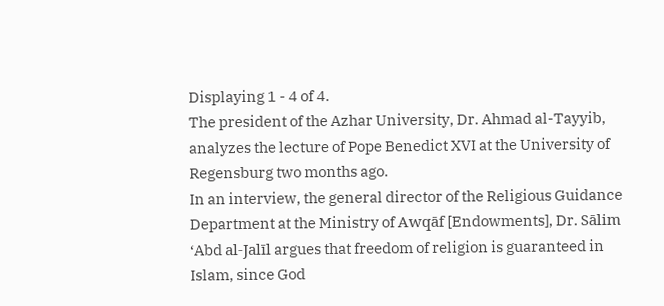Displaying 1 - 4 of 4.
The president of the Azhar University, Dr. Ahmad al-Tayyib, analyzes the lecture of Pope Benedict XVI at the University of Regensburg two months ago.
In an interview, the general director of the Religious Guidance Department at the Ministry of Awqāf [Endowments], Dr. Sālim ‘Abd al-Jalīl argues that freedom of religion is guaranteed in Islam, since God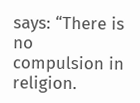says: “There is no compulsion in religion.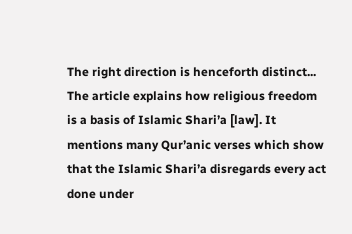The right direction is henceforth distinct...
The article explains how religious freedom is a basis of Islamic Shari’a [law]. It mentions many Qur’anic verses which show that the Islamic Shari’a disregards every act done under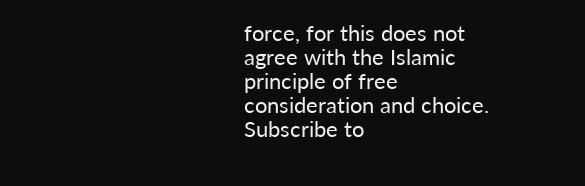force, for this does not agree with the Islamic principle of free consideration and choice.
Subscribe to